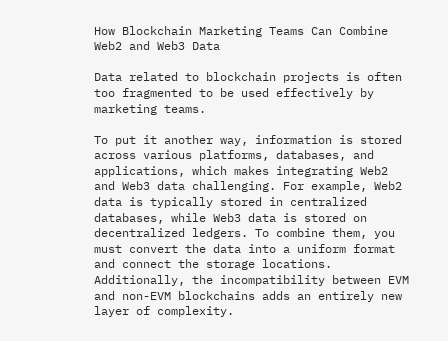How Blockchain Marketing Teams Can Combine Web2 and Web3 Data

Data related to blockchain projects is often too fragmented to be used effectively by marketing teams.

To put it another way, information is stored across various platforms, databases, and applications, which makes integrating Web2 and Web3 data challenging. For example, Web2 data is typically stored in centralized databases, while Web3 data is stored on decentralized ledgers. To combine them, you must convert the data into a uniform format and connect the storage locations. Additionally, the incompatibility between EVM and non-EVM blockchains adds an entirely new layer of complexity.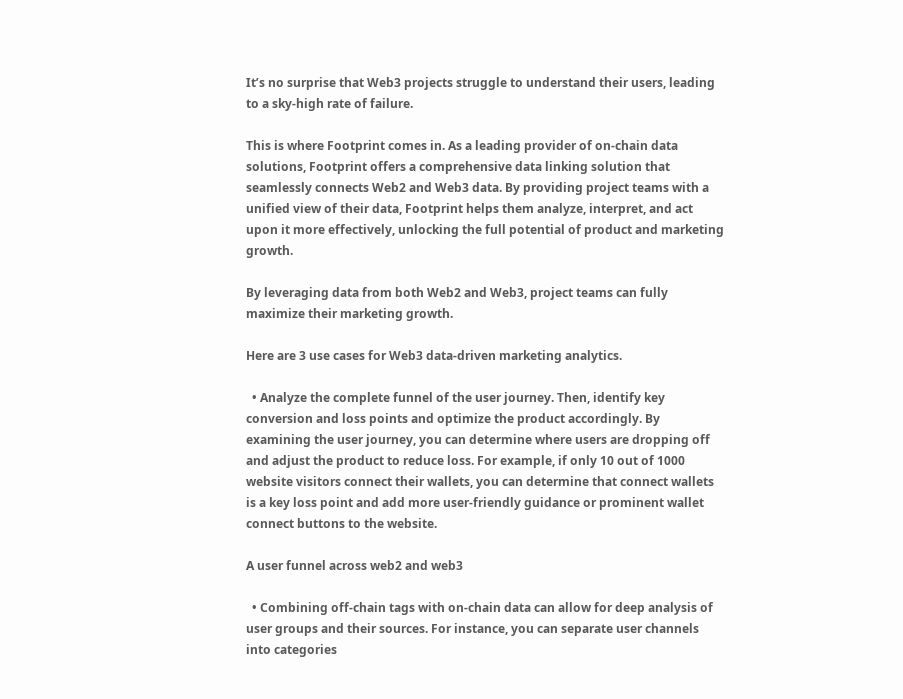It’s no surprise that Web3 projects struggle to understand their users, leading to a sky-high rate of failure.

This is where Footprint comes in. As a leading provider of on-chain data solutions, Footprint offers a comprehensive data linking solution that seamlessly connects Web2 and Web3 data. By providing project teams with a unified view of their data, Footprint helps them analyze, interpret, and act upon it more effectively, unlocking the full potential of product and marketing growth.

By leveraging data from both Web2 and Web3, project teams can fully maximize their marketing growth.

Here are 3 use cases for Web3 data-driven marketing analytics.

  • Analyze the complete funnel of the user journey. Then, identify key conversion and loss points and optimize the product accordingly. By examining the user journey, you can determine where users are dropping off and adjust the product to reduce loss. For example, if only 10 out of 1000 website visitors connect their wallets, you can determine that connect wallets is a key loss point and add more user-friendly guidance or prominent wallet connect buttons to the website.

A user funnel across web2 and web3

  • Combining off-chain tags with on-chain data can allow for deep analysis of user groups and their sources. For instance, you can separate user channels into categories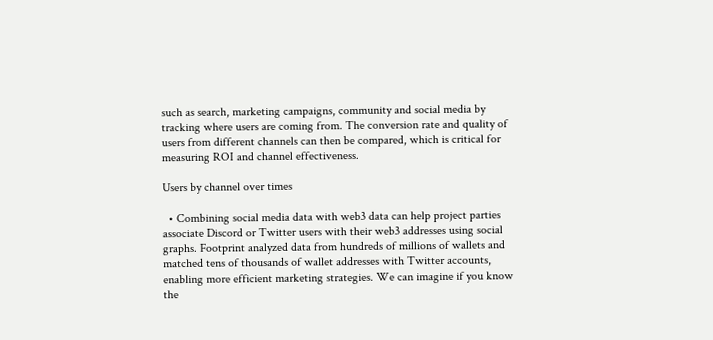such as search, marketing campaigns, community and social media by tracking where users are coming from. The conversion rate and quality of users from different channels can then be compared, which is critical for measuring ROI and channel effectiveness.

Users by channel over times

  • Combining social media data with web3 data can help project parties associate Discord or Twitter users with their web3 addresses using social graphs. Footprint analyzed data from hundreds of millions of wallets and matched tens of thousands of wallet addresses with Twitter accounts, enabling more efficient marketing strategies. We can imagine if you know the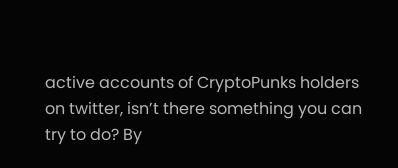active accounts of CryptoPunks holders on twitter, isn’t there something you can try to do? By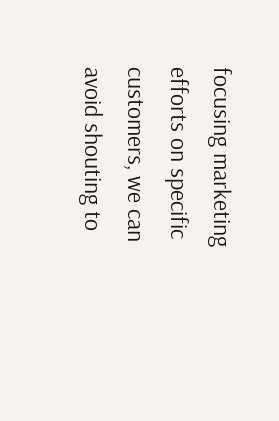focusing marketing efforts on specific customers, we can avoid shouting to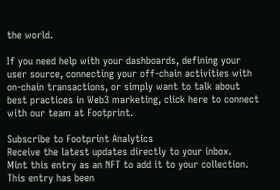the world.

If you need help with your dashboards, defining your user source, connecting your off-chain activities with on-chain transactions, or simply want to talk about best practices in Web3 marketing, click here to connect with our team at Footprint.

Subscribe to Footprint Analytics
Receive the latest updates directly to your inbox.
Mint this entry as an NFT to add it to your collection.
This entry has been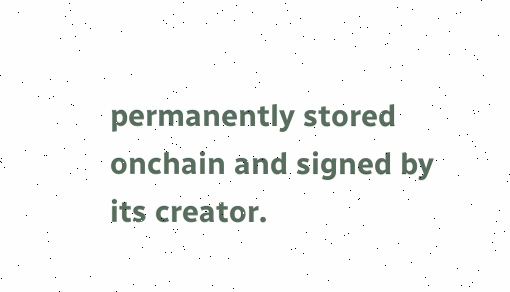permanently stored onchain and signed by its creator.